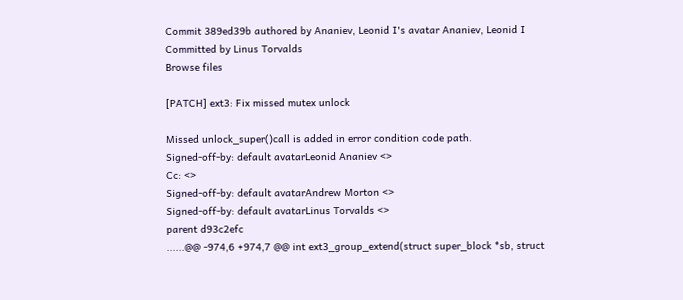Commit 389ed39b authored by Ananiev, Leonid I's avatar Ananiev, Leonid I Committed by Linus Torvalds
Browse files

[PATCH] ext3: Fix missed mutex unlock

Missed unlock_super()call is added in error condition code path.
Signed-off-by: default avatarLeonid Ananiev <>
Cc: <>
Signed-off-by: default avatarAndrew Morton <>
Signed-off-by: default avatarLinus Torvalds <>
parent d93c2efc
......@@ -974,6 +974,7 @@ int ext3_group_extend(struct super_block *sb, struct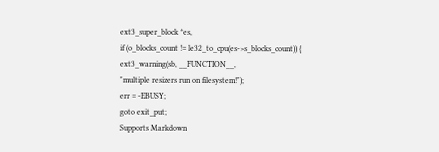ext3_super_block *es,
if (o_blocks_count != le32_to_cpu(es->s_blocks_count)) {
ext3_warning(sb, __FUNCTION__,
"multiple resizers run on filesystem!");
err = -EBUSY;
goto exit_put;
Supports Markdown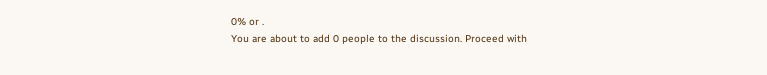0% or .
You are about to add 0 people to the discussion. Proceed with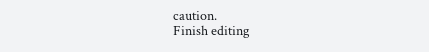caution.
Finish editing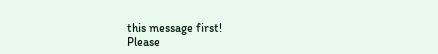this message first!
Please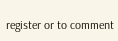register or to comment